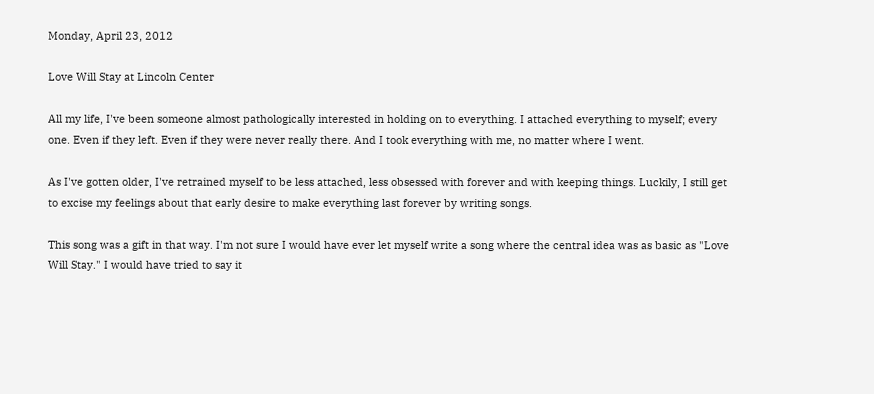Monday, April 23, 2012

Love Will Stay at Lincoln Center

All my life, I've been someone almost pathologically interested in holding on to everything. I attached everything to myself; every one. Even if they left. Even if they were never really there. And I took everything with me, no matter where I went.

As I've gotten older, I've retrained myself to be less attached, less obsessed with forever and with keeping things. Luckily, I still get to excise my feelings about that early desire to make everything last forever by writing songs.

This song was a gift in that way. I'm not sure I would have ever let myself write a song where the central idea was as basic as "Love Will Stay." I would have tried to say it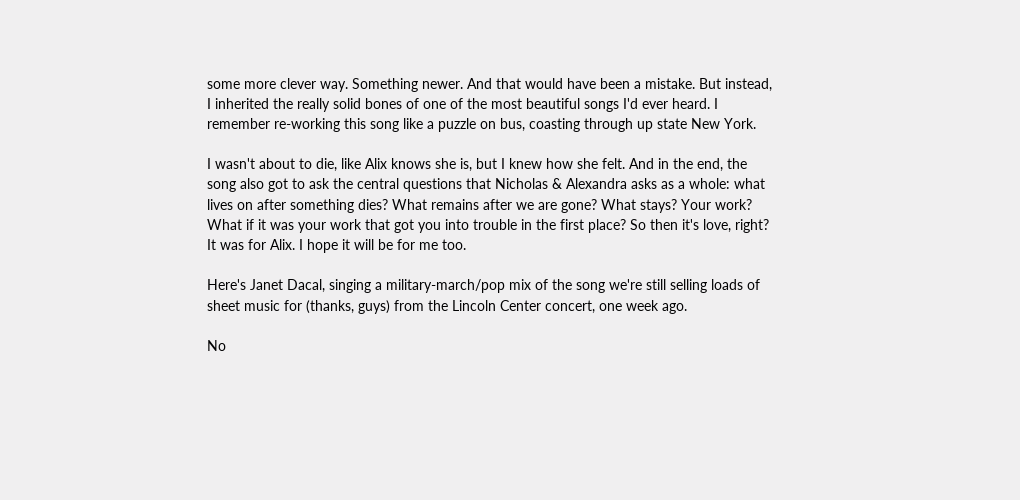some more clever way. Something newer. And that would have been a mistake. But instead, I inherited the really solid bones of one of the most beautiful songs I'd ever heard. I remember re-working this song like a puzzle on bus, coasting through up state New York.

I wasn't about to die, like Alix knows she is, but I knew how she felt. And in the end, the song also got to ask the central questions that Nicholas & Alexandra asks as a whole: what lives on after something dies? What remains after we are gone? What stays? Your work? What if it was your work that got you into trouble in the first place? So then it's love, right? It was for Alix. I hope it will be for me too.

Here's Janet Dacal, singing a military-march/pop mix of the song we're still selling loads of sheet music for (thanks, guys) from the Lincoln Center concert, one week ago.

No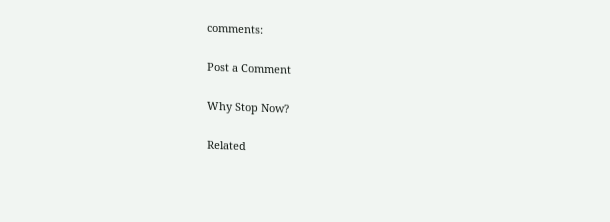comments:

Post a Comment

Why Stop Now?

Related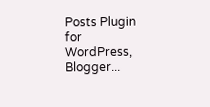Posts Plugin for WordPress, Blogger...